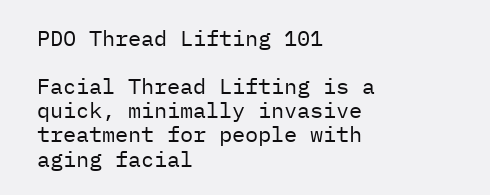PDO Thread Lifting 101

Facial Thread Lifting is a quick, minimally invasive treatment for people with aging facial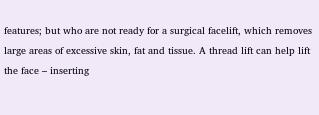features; but who are not ready for a surgical facelift, which removes large areas of excessive skin, fat and tissue. A thread lift can help lift the face – inserting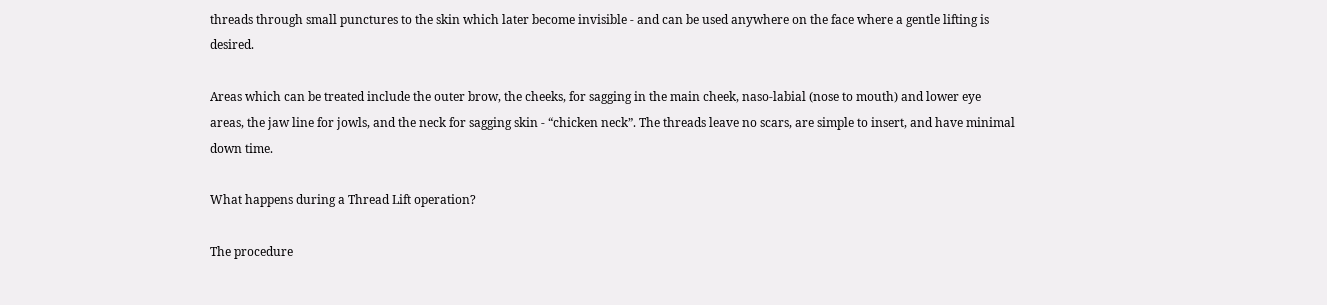threads through small punctures to the skin which later become invisible - and can be used anywhere on the face where a gentle lifting is desired.

Areas which can be treated include the outer brow, the cheeks, for sagging in the main cheek, naso-labial (nose to mouth) and lower eye areas, the jaw line for jowls, and the neck for sagging skin - “chicken neck”. The threads leave no scars, are simple to insert, and have minimal down time.

What happens during a Thread Lift operation?

The procedure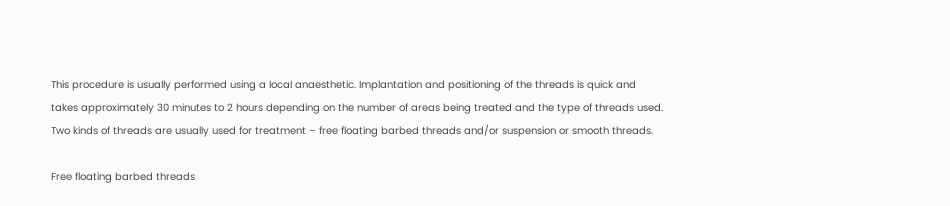This procedure is usually performed using a local anaesthetic. Implantation and positioning of the threads is quick and takes approximately 30 minutes to 2 hours depending on the number of areas being treated and the type of threads used. Two kinds of threads are usually used for treatment – free floating barbed threads and/or suspension or smooth threads.

Free floating barbed threads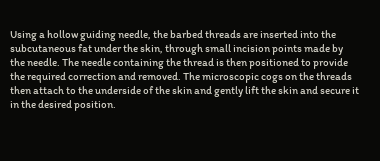Using a hollow guiding needle, the barbed threads are inserted into the subcutaneous fat under the skin, through small incision points made by the needle. The needle containing the thread is then positioned to provide the required correction and removed. The microscopic cogs on the threads then attach to the underside of the skin and gently lift the skin and secure it in the desired position.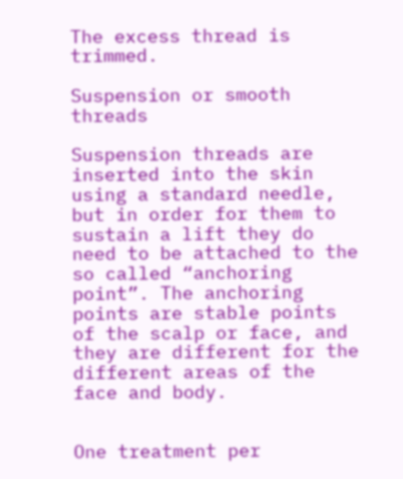The excess thread is trimmed.

Suspension or smooth threads

Suspension threads are inserted into the skin using a standard needle, but in order for them to sustain a lift they do need to be attached to the so called “anchoring point”. The anchoring points are stable points of the scalp or face, and they are different for the different areas of the face and body.


One treatment per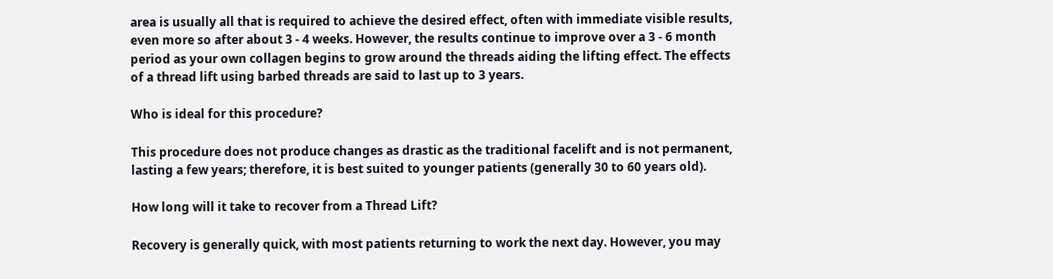area is usually all that is required to achieve the desired effect, often with immediate visible results, even more so after about 3 - 4 weeks. However, the results continue to improve over a 3 - 6 month period as your own collagen begins to grow around the threads aiding the lifting effect. The effects of a thread lift using barbed threads are said to last up to 3 years.

Who is ideal for this procedure?

This procedure does not produce changes as drastic as the traditional facelift and is not permanent, lasting a few years; therefore, it is best suited to younger patients (generally 30 to 60 years old).

How long will it take to recover from a Thread Lift?

Recovery is generally quick, with most patients returning to work the next day. However, you may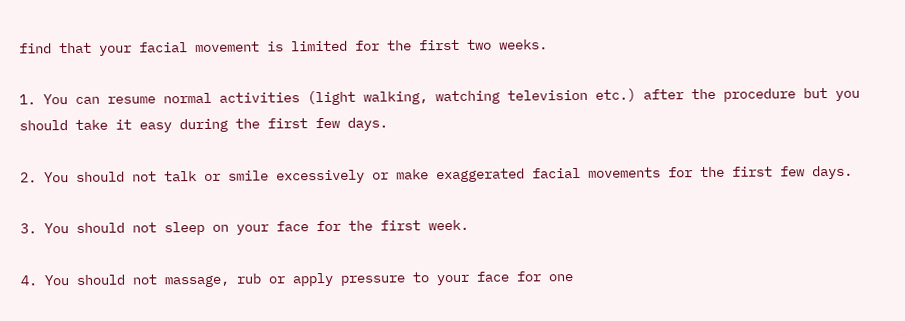find that your facial movement is limited for the first two weeks.

1. You can resume normal activities (light walking, watching television etc.) after the procedure but you should take it easy during the first few days.

2. You should not talk or smile excessively or make exaggerated facial movements for the first few days.

3. You should not sleep on your face for the first week.

4. You should not massage, rub or apply pressure to your face for one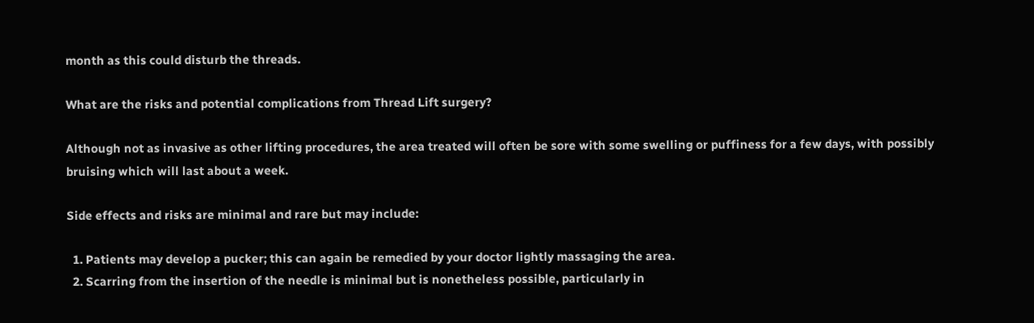month as this could disturb the threads.

What are the risks and potential complications from Thread Lift surgery?

Although not as invasive as other lifting procedures, the area treated will often be sore with some swelling or puffiness for a few days, with possibly bruising which will last about a week.

Side effects and risks are minimal and rare but may include:

  1. Patients may develop a pucker; this can again be remedied by your doctor lightly massaging the area.
  2. Scarring from the insertion of the needle is minimal but is nonetheless possible, particularly in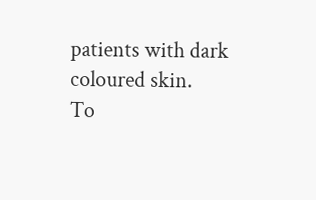patients with dark coloured skin.
To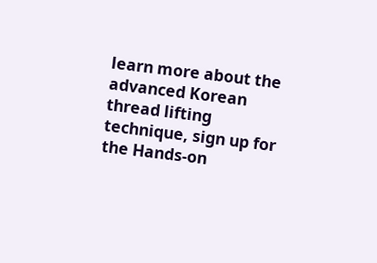learn more about the advanced Korean thread lifting technique, sign up for the Hands-on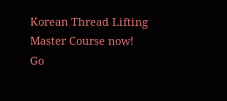Korean Thread Lifting Master Course now!
Go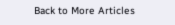Back to More Articles